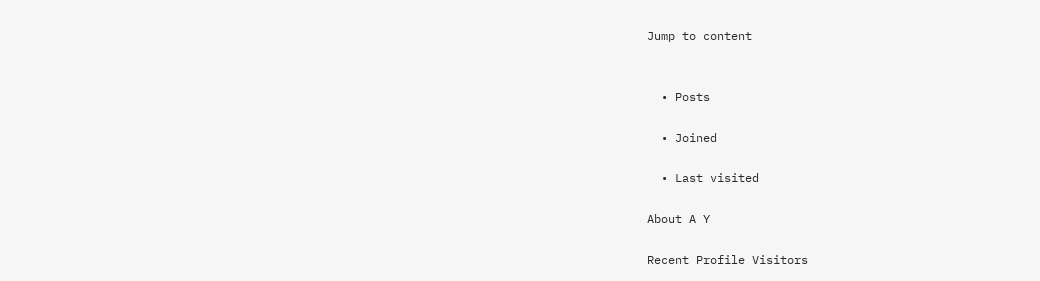Jump to content


  • Posts

  • Joined

  • Last visited

About A Y

Recent Profile Visitors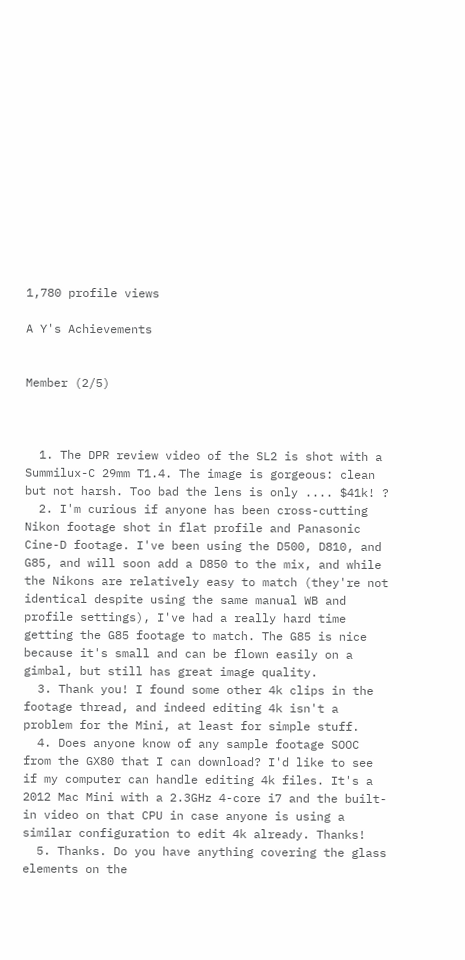1,780 profile views

A Y's Achievements


Member (2/5)



  1. The DPR review video of the SL2 is shot with a Summilux-C 29mm T1.4. The image is gorgeous: clean but not harsh. Too bad the lens is only .... $41k! ?
  2. I'm curious if anyone has been cross-cutting Nikon footage shot in flat profile and Panasonic Cine-D footage. I've been using the D500, D810, and G85, and will soon add a D850 to the mix, and while the Nikons are relatively easy to match (they're not identical despite using the same manual WB and profile settings), I've had a really hard time getting the G85 footage to match. The G85 is nice because it's small and can be flown easily on a gimbal, but still has great image quality.
  3. Thank you! I found some other 4k clips in the footage thread, and indeed editing 4k isn't a problem for the Mini, at least for simple stuff.
  4. Does anyone know of any sample footage SOOC from the GX80 that I can download? I'd like to see if my computer can handle editing 4k files. It's a 2012 Mac Mini with a 2.3GHz 4-core i7 and the built-in video on that CPU in case anyone is using a similar configuration to edit 4k already. Thanks!
  5. Thanks. Do you have anything covering the glass elements on the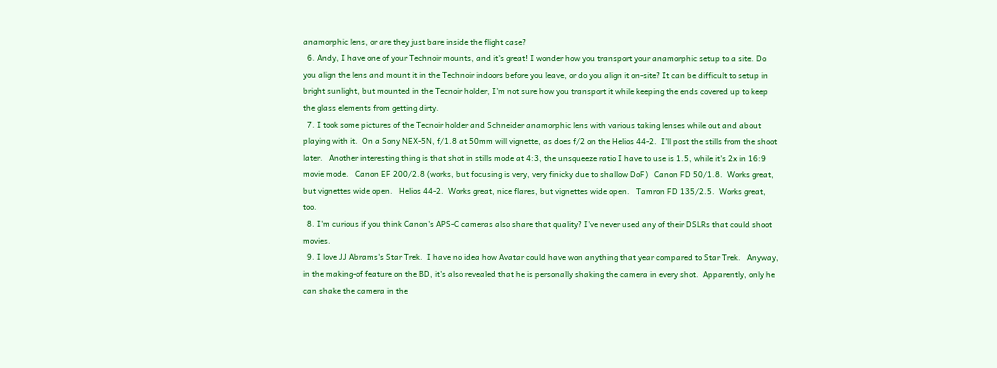anamorphic lens, or are they just bare inside the flight case?
  6. Andy, I have one of your Technoir mounts, and it's great! I wonder how you transport your anamorphic setup to a site. Do you align the lens and mount it in the Technoir indoors before you leave, or do you align it on-site? It can be difficult to setup in bright sunlight, but mounted in the Tecnoir holder, I'm not sure how you transport it while keeping the ends covered up to keep the glass elements from getting dirty.
  7. I took some pictures of the Tecnoir holder and Schneider anamorphic lens with various taking lenses while out and about playing with it.  On a Sony NEX-5N, f/1.8 at 50mm will vignette, as does f/2 on the Helios 44-2.  I'll post the stills from the shoot later.   Another interesting thing is that shot in stills mode at 4:3, the unsqueeze ratio I have to use is 1.5, while it's 2x in 16:9 movie mode.   Canon EF 200/2.8 (works, but focusing is very, very finicky due to shallow DoF)   Canon FD 50/1.8.  Works great, but vignettes wide open.   Helios 44-2.  Works great, nice flares, but vignettes wide open.   Tamron FD 135/2.5.  Works great, too.
  8. I'm curious if you think Canon's APS-C cameras also share that quality? I've never used any of their DSLRs that could shoot movies.
  9. I love JJ Abrams's Star Trek.  I have no idea how Avatar could have won anything that year compared to Star Trek.   Anyway, in the making-of feature on the BD, it's also revealed that he is personally shaking the camera in every shot.  Apparently, only he can shake the camera in the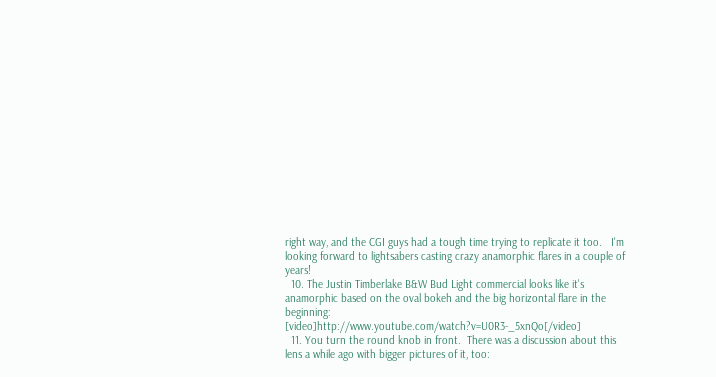right way, and the CGI guys had a tough time trying to replicate it too.   I'm looking forward to lightsabers casting crazy anamorphic flares in a couple of years!
  10. The Justin Timberlake B&W Bud Light commercial looks like it's anamorphic based on the oval bokeh and the big horizontal flare in the beginning:   [video]http://www.youtube.com/watch?v=U0R3-_5xnQo[/video]
  11. You turn the round knob in front.  There was a discussion about this lens a while ago with bigger pictures of it, too: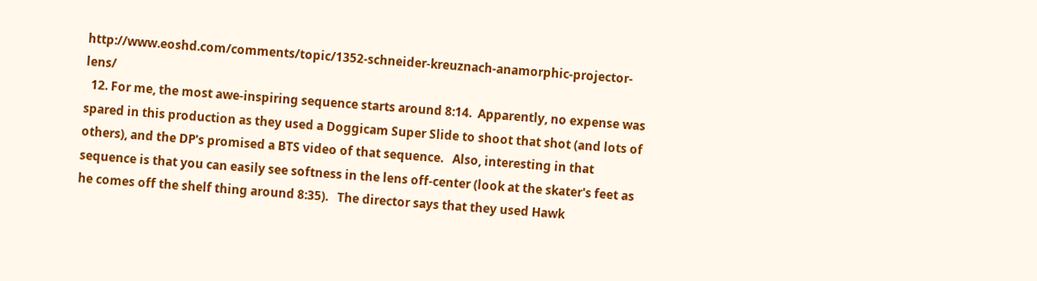http://www.eoshd.com/comments/topic/1352-schneider-kreuznach-anamorphic-projector-lens/
  12. For me, the most awe-inspiring sequence starts around 8:14.  Apparently, no expense was spared in this production as they used a Doggicam Super Slide to shoot that shot (and lots of others), and the DP's promised a BTS video of that sequence.   Also, interesting in that sequence is that you can easily see softness in the lens off-center (look at the skater's feet as he comes off the shelf thing around 8:35).   The director says that they used Hawk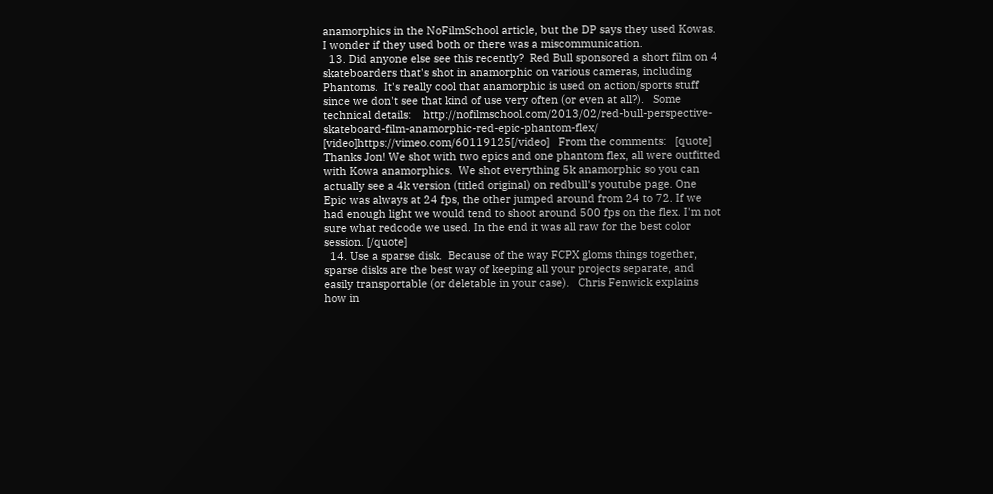anamorphics in the NoFilmSchool article, but the DP says they used Kowas.  I wonder if they used both or there was a miscommunication.
  13. Did anyone else see this recently?  Red Bull sponsored a short film on 4 skateboarders that's shot in anamorphic on various cameras, including Phantoms.  It's really cool that anamorphic is used on action/sports stuff since we don't see that kind of use very often (or even at all?).   Some technical details:    http://nofilmschool.com/2013/02/red-bull-perspective-skateboard-film-anamorphic-red-epic-phantom-flex/   [video]https://vimeo.com/60119125[/video]   From the comments:   [quote] Thanks Jon! We shot with two epics and one phantom flex, all were outfitted with Kowa anamorphics.  We shot everything 5k anamorphic so you can actually see a 4k version (titled original) on redbull's youtube page. One Epic was always at 24 fps, the other jumped around from 24 to 72. If we had enough light we would tend to shoot around 500 fps on the flex. I'm not sure what redcode we used. In the end it was all raw for the best color session. [/quote]
  14. Use a sparse disk.  Because of the way FCPX gloms things together, sparse disks are the best way of keeping all your projects separate, and easily transportable (or deletable in your case).   Chris Fenwick explains how in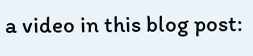a video in this blog post: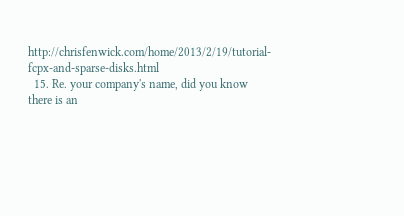http://chrisfenwick.com/home/2013/2/19/tutorial-fcpx-and-sparse-disks.html
  15. Re. your company's name, did you know there is an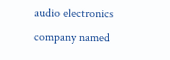audio electronics company named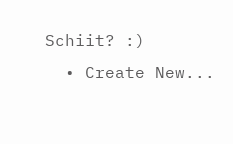Schiit? :)
  • Create New...